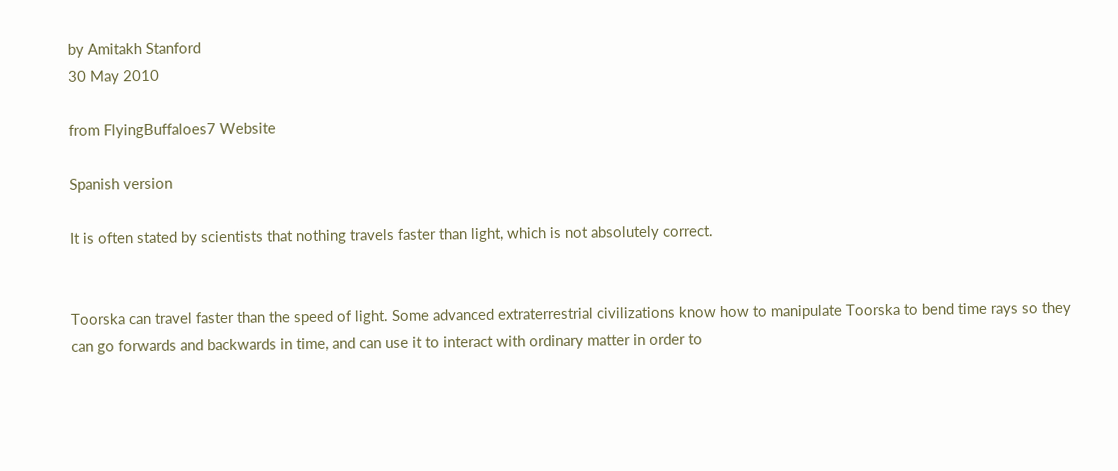by Amitakh Stanford
30 May 2010

from FlyingBuffaloes7 Website

Spanish version

It is often stated by scientists that nothing travels faster than light, which is not absolutely correct.


Toorska can travel faster than the speed of light. Some advanced extraterrestrial civilizations know how to manipulate Toorska to bend time rays so they can go forwards and backwards in time, and can use it to interact with ordinary matter in order to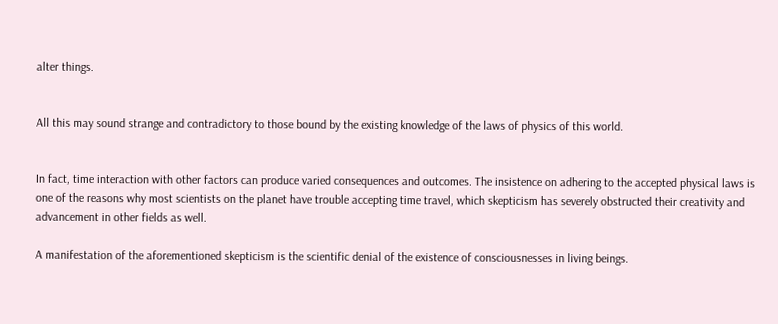alter things.


All this may sound strange and contradictory to those bound by the existing knowledge of the laws of physics of this world.


In fact, time interaction with other factors can produce varied consequences and outcomes. The insistence on adhering to the accepted physical laws is one of the reasons why most scientists on the planet have trouble accepting time travel, which skepticism has severely obstructed their creativity and advancement in other fields as well.

A manifestation of the aforementioned skepticism is the scientific denial of the existence of consciousnesses in living beings.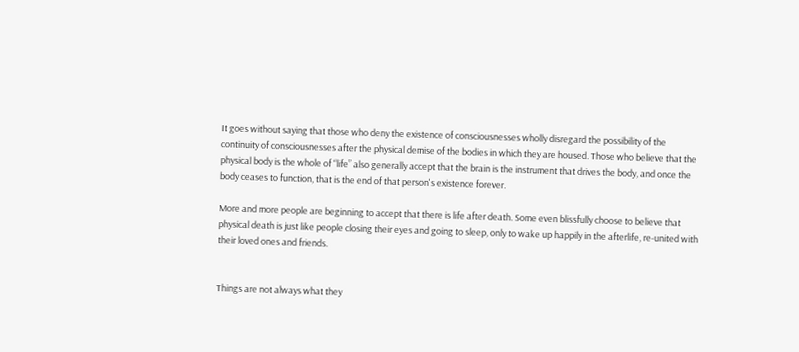It goes without saying that those who deny the existence of consciousnesses wholly disregard the possibility of the continuity of consciousnesses after the physical demise of the bodies in which they are housed. Those who believe that the physical body is the whole of “life” also generally accept that the brain is the instrument that drives the body, and once the body ceases to function, that is the end of that person's existence forever.

More and more people are beginning to accept that there is life after death. Some even blissfully choose to believe that physical death is just like people closing their eyes and going to sleep, only to wake up happily in the afterlife, re-united with their loved ones and friends.


Things are not always what they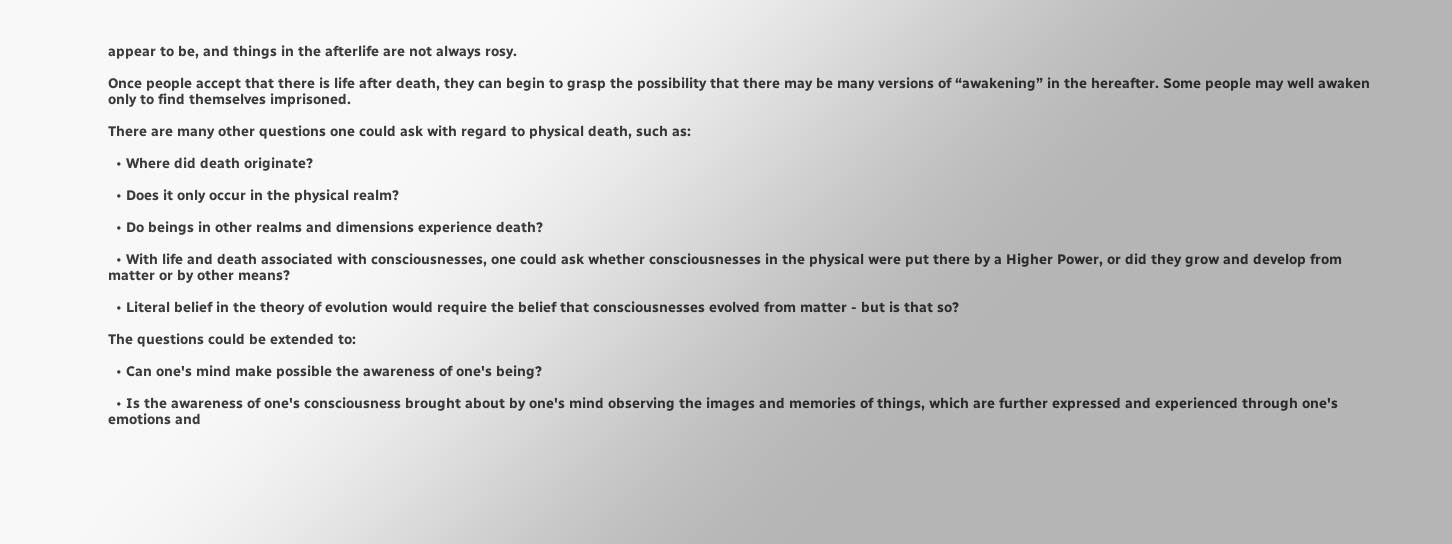appear to be, and things in the afterlife are not always rosy.

Once people accept that there is life after death, they can begin to grasp the possibility that there may be many versions of “awakening” in the hereafter. Some people may well awaken only to find themselves imprisoned.

There are many other questions one could ask with regard to physical death, such as:

  • Where did death originate?

  • Does it only occur in the physical realm?

  • Do beings in other realms and dimensions experience death?

  • With life and death associated with consciousnesses, one could ask whether consciousnesses in the physical were put there by a Higher Power, or did they grow and develop from matter or by other means?

  • Literal belief in the theory of evolution would require the belief that consciousnesses evolved from matter - but is that so?

The questions could be extended to:

  • Can one's mind make possible the awareness of one's being?

  • Is the awareness of one's consciousness brought about by one's mind observing the images and memories of things, which are further expressed and experienced through one's emotions and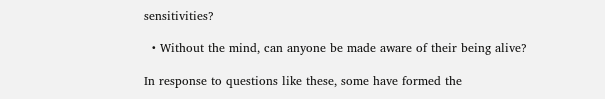sensitivities?

  • Without the mind, can anyone be made aware of their being alive?

In response to questions like these, some have formed the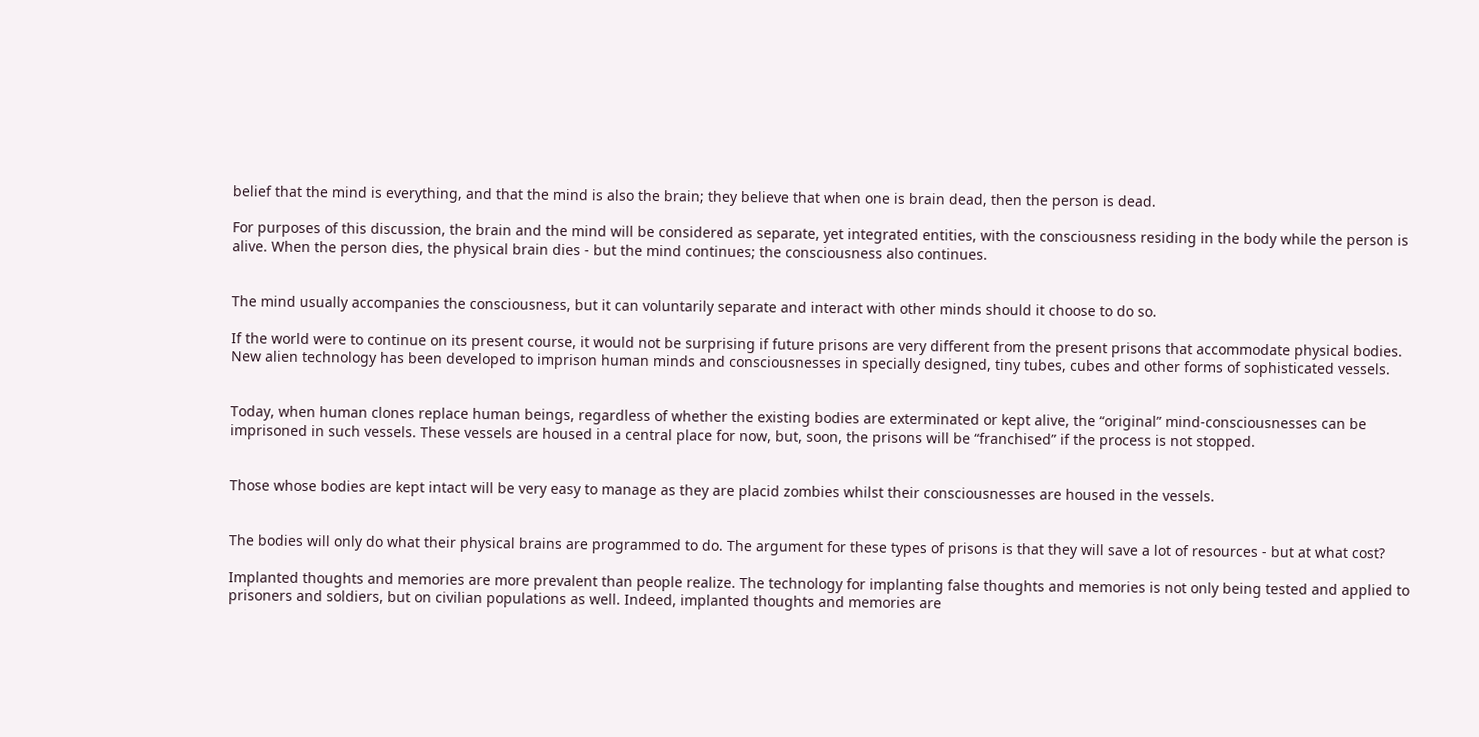belief that the mind is everything, and that the mind is also the brain; they believe that when one is brain dead, then the person is dead.

For purposes of this discussion, the brain and the mind will be considered as separate, yet integrated entities, with the consciousness residing in the body while the person is alive. When the person dies, the physical brain dies - but the mind continues; the consciousness also continues.


The mind usually accompanies the consciousness, but it can voluntarily separate and interact with other minds should it choose to do so.

If the world were to continue on its present course, it would not be surprising if future prisons are very different from the present prisons that accommodate physical bodies. New alien technology has been developed to imprison human minds and consciousnesses in specially designed, tiny tubes, cubes and other forms of sophisticated vessels.


Today, when human clones replace human beings, regardless of whether the existing bodies are exterminated or kept alive, the “original” mind-consciousnesses can be imprisoned in such vessels. These vessels are housed in a central place for now, but, soon, the prisons will be “franchised” if the process is not stopped.


Those whose bodies are kept intact will be very easy to manage as they are placid zombies whilst their consciousnesses are housed in the vessels.


The bodies will only do what their physical brains are programmed to do. The argument for these types of prisons is that they will save a lot of resources - but at what cost?

Implanted thoughts and memories are more prevalent than people realize. The technology for implanting false thoughts and memories is not only being tested and applied to prisoners and soldiers, but on civilian populations as well. Indeed, implanted thoughts and memories are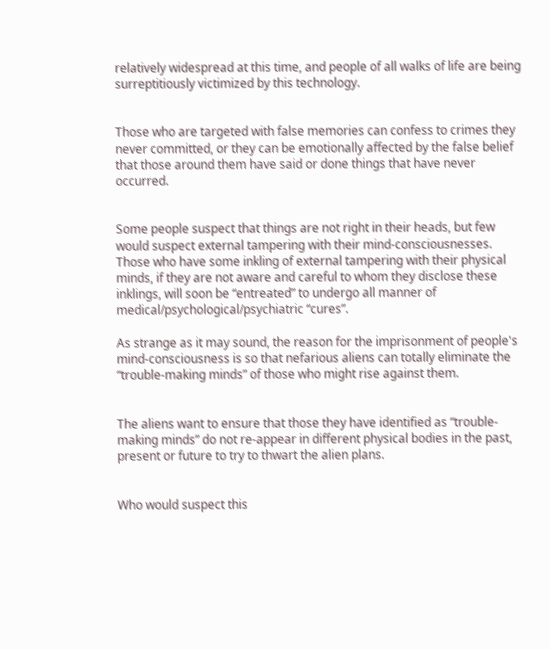relatively widespread at this time, and people of all walks of life are being surreptitiously victimized by this technology.


Those who are targeted with false memories can confess to crimes they never committed, or they can be emotionally affected by the false belief that those around them have said or done things that have never occurred.


Some people suspect that things are not right in their heads, but few would suspect external tampering with their mind-consciousnesses. Those who have some inkling of external tampering with their physical minds, if they are not aware and careful to whom they disclose these inklings, will soon be “entreated” to undergo all manner of medical/psychological/psychiatric “cures”.

As strange as it may sound, the reason for the imprisonment of people's mind-consciousness is so that nefarious aliens can totally eliminate the “trouble-making minds” of those who might rise against them.


The aliens want to ensure that those they have identified as “trouble-making minds” do not re-appear in different physical bodies in the past, present or future to try to thwart the alien plans.


Who would suspect this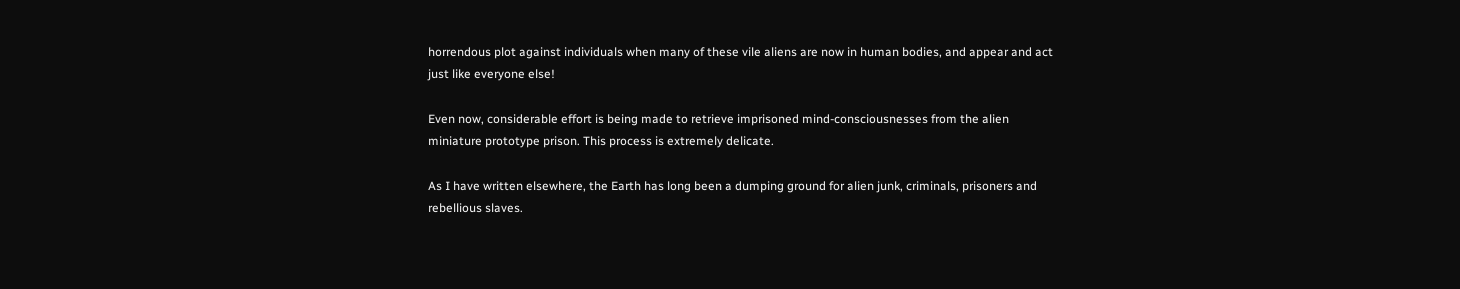horrendous plot against individuals when many of these vile aliens are now in human bodies, and appear and act just like everyone else!

Even now, considerable effort is being made to retrieve imprisoned mind-consciousnesses from the alien miniature prototype prison. This process is extremely delicate.

As I have written elsewhere, the Earth has long been a dumping ground for alien junk, criminals, prisoners and rebellious slaves.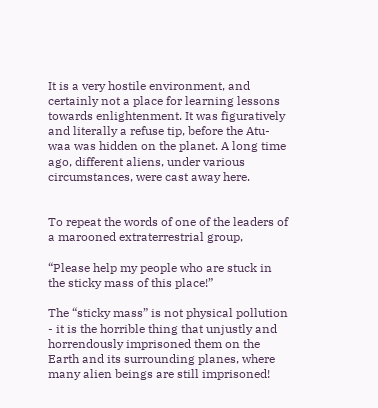It is a very hostile environment, and certainly not a place for learning lessons towards enlightenment. It was figuratively and literally a refuse tip, before the Atu-waa was hidden on the planet. A long time ago, different aliens, under various circumstances, were cast away here.


To repeat the words of one of the leaders of a marooned extraterrestrial group,

“Please help my people who are stuck in the sticky mass of this place!”

The “sticky mass” is not physical pollution - it is the horrible thing that unjustly and horrendously imprisoned them on the Earth and its surrounding planes, where many alien beings are still imprisoned!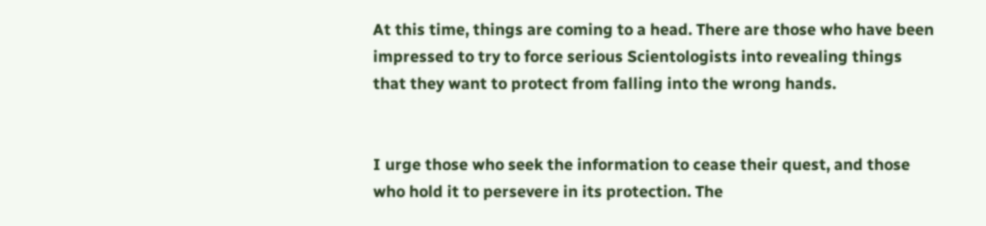At this time, things are coming to a head. There are those who have been impressed to try to force serious Scientologists into revealing things that they want to protect from falling into the wrong hands.


I urge those who seek the information to cease their quest, and those who hold it to persevere in its protection. The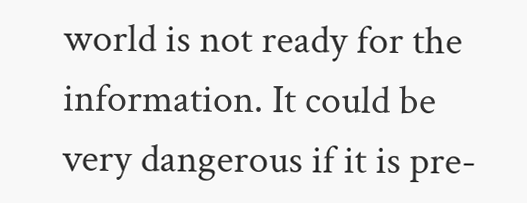world is not ready for the information. It could be very dangerous if it is pre-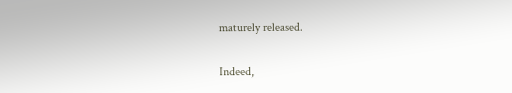maturely released.

Indeed,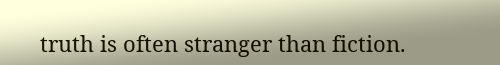truth is often stranger than fiction.